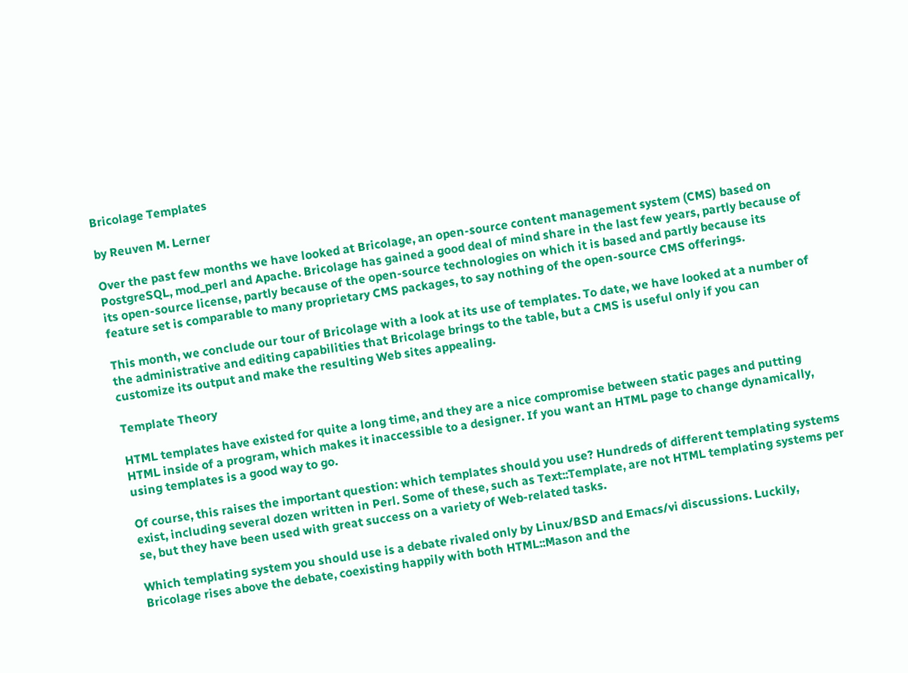Bricolage Templates

by Reuven M. Lerner

Over the past few months we have looked at Bricolage, an open-source content management system (CMS) based on PostgreSQL, mod_perl and Apache. Bricolage has gained a good deal of mind share in the last few years, partly because of its open-source license, partly because of the open-source technologies on which it is based and partly because its feature set is comparable to many proprietary CMS packages, to say nothing of the open-source CMS offerings.

This month, we conclude our tour of Bricolage with a look at its use of templates. To date, we have looked at a number of the administrative and editing capabilities that Bricolage brings to the table, but a CMS is useful only if you can customize its output and make the resulting Web sites appealing.

Template Theory

HTML templates have existed for quite a long time, and they are a nice compromise between static pages and putting HTML inside of a program, which makes it inaccessible to a designer. If you want an HTML page to change dynamically, using templates is a good way to go.

Of course, this raises the important question: which templates should you use? Hundreds of different templating systems exist, including several dozen written in Perl. Some of these, such as Text::Template, are not HTML templating systems per se, but they have been used with great success on a variety of Web-related tasks.

Which templating system you should use is a debate rivaled only by Linux/BSD and Emacs/vi discussions. Luckily, Bricolage rises above the debate, coexisting happily with both HTML::Mason and the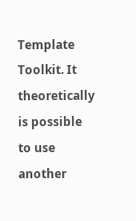Template Toolkit. It theoretically is possible to use another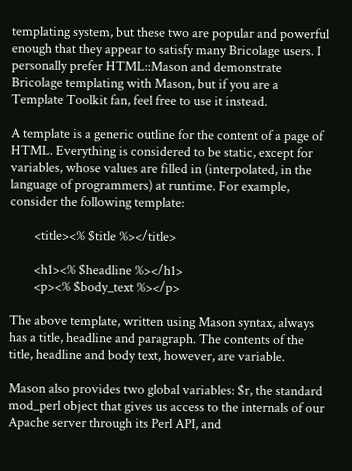templating system, but these two are popular and powerful enough that they appear to satisfy many Bricolage users. I personally prefer HTML::Mason and demonstrate Bricolage templating with Mason, but if you are a Template Toolkit fan, feel free to use it instead.

A template is a generic outline for the content of a page of HTML. Everything is considered to be static, except for variables, whose values are filled in (interpolated, in the language of programmers) at runtime. For example, consider the following template:

        <title><% $title %></title>

        <h1><% $headline %></h1>
        <p><% $body_text %></p>

The above template, written using Mason syntax, always has a title, headline and paragraph. The contents of the title, headline and body text, however, are variable.

Mason also provides two global variables: $r, the standard mod_perl object that gives us access to the internals of our Apache server through its Perl API, and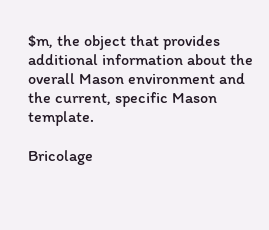$m, the object that provides additional information about the overall Mason environment and the current, specific Mason template.

Bricolage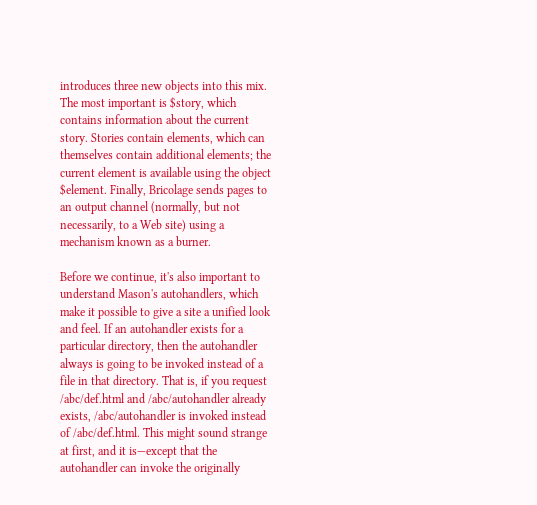introduces three new objects into this mix. The most important is $story, which contains information about the current story. Stories contain elements, which can themselves contain additional elements; the current element is available using the object $element. Finally, Bricolage sends pages to an output channel (normally, but not necessarily, to a Web site) using a mechanism known as a burner.

Before we continue, it's also important to understand Mason's autohandlers, which make it possible to give a site a unified look and feel. If an autohandler exists for a particular directory, then the autohandler always is going to be invoked instead of a file in that directory. That is, if you request /abc/def.html and /abc/autohandler already exists, /abc/autohandler is invoked instead of /abc/def.html. This might sound strange at first, and it is—except that the autohandler can invoke the originally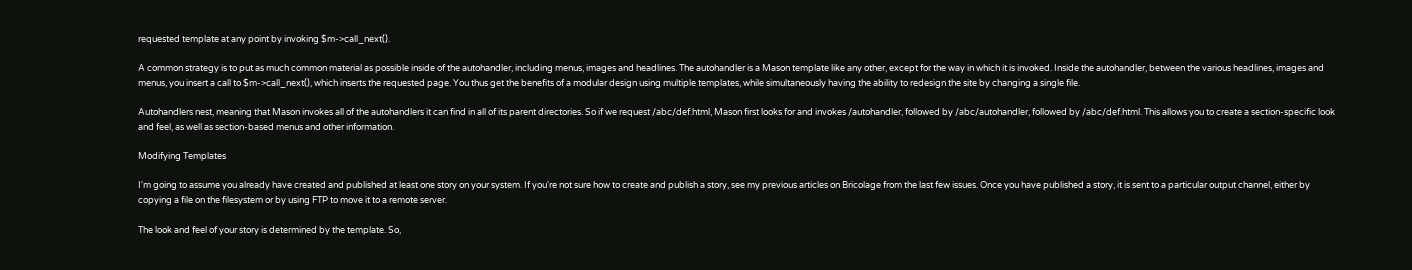requested template at any point by invoking $m->call_next().

A common strategy is to put as much common material as possible inside of the autohandler, including menus, images and headlines. The autohandler is a Mason template like any other, except for the way in which it is invoked. Inside the autohandler, between the various headlines, images and menus, you insert a call to $m->call_next(), which inserts the requested page. You thus get the benefits of a modular design using multiple templates, while simultaneously having the ability to redesign the site by changing a single file.

Autohandlers nest, meaning that Mason invokes all of the autohandlers it can find in all of its parent directories. So if we request /abc/def.html, Mason first looks for and invokes /autohandler, followed by /abc/autohandler, followed by /abc/def.html. This allows you to create a section-specific look and feel, as well as section-based menus and other information.

Modifying Templates

I'm going to assume you already have created and published at least one story on your system. If you're not sure how to create and publish a story, see my previous articles on Bricolage from the last few issues. Once you have published a story, it is sent to a particular output channel, either by copying a file on the filesystem or by using FTP to move it to a remote server.

The look and feel of your story is determined by the template. So,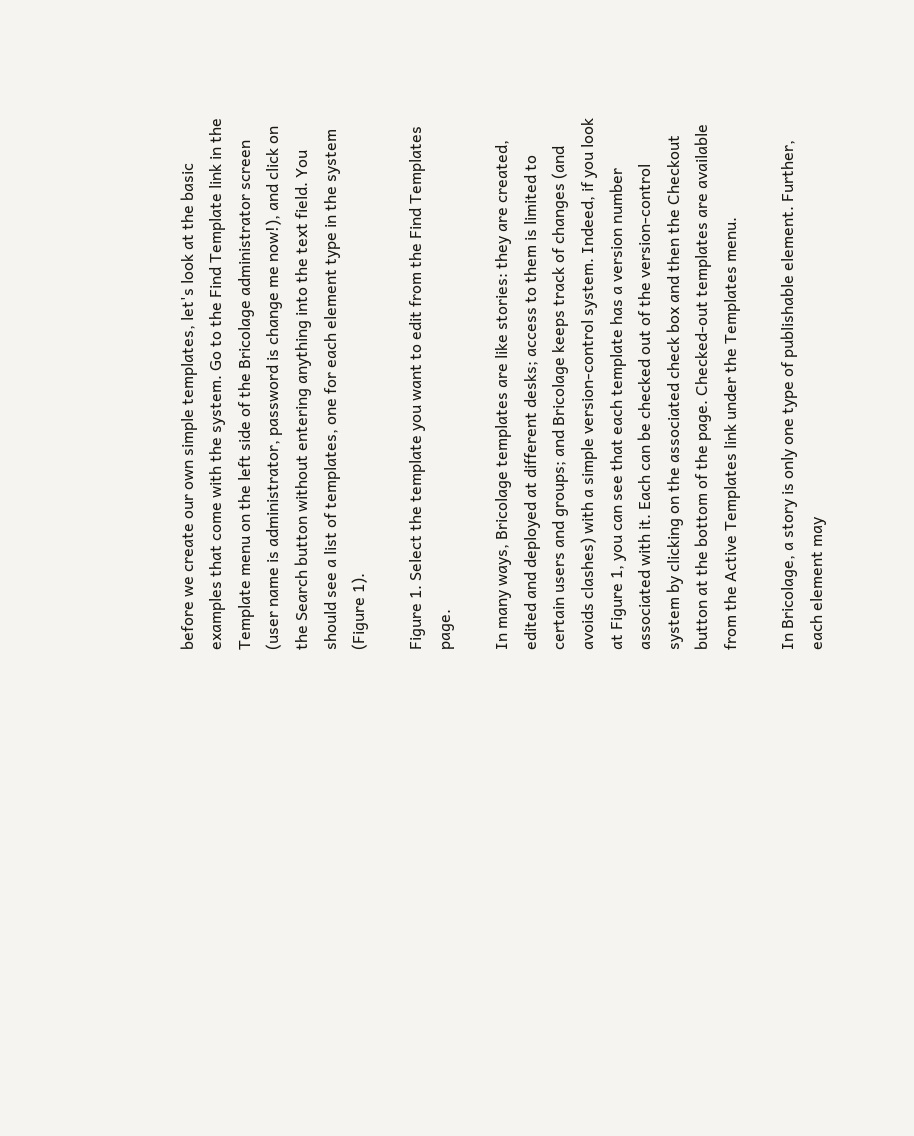before we create our own simple templates, let's look at the basic examples that come with the system. Go to the Find Template link in the Template menu on the left side of the Bricolage administrator screen (user name is administrator, password is change me now!), and click on the Search button without entering anything into the text field. You should see a list of templates, one for each element type in the system (Figure 1).

Figure 1. Select the template you want to edit from the Find Templates page.

In many ways, Bricolage templates are like stories: they are created, edited and deployed at different desks; access to them is limited to certain users and groups; and Bricolage keeps track of changes (and avoids clashes) with a simple version-control system. Indeed, if you look at Figure 1, you can see that each template has a version number associated with it. Each can be checked out of the version-control system by clicking on the associated check box and then the Checkout button at the bottom of the page. Checked-out templates are available from the Active Templates link under the Templates menu.

In Bricolage, a story is only one type of publishable element. Further, each element may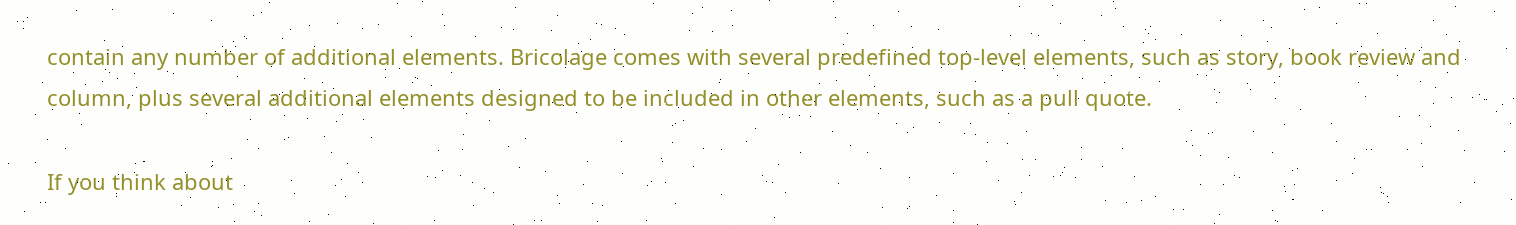contain any number of additional elements. Bricolage comes with several predefined top-level elements, such as story, book review and column, plus several additional elements designed to be included in other elements, such as a pull quote.

If you think about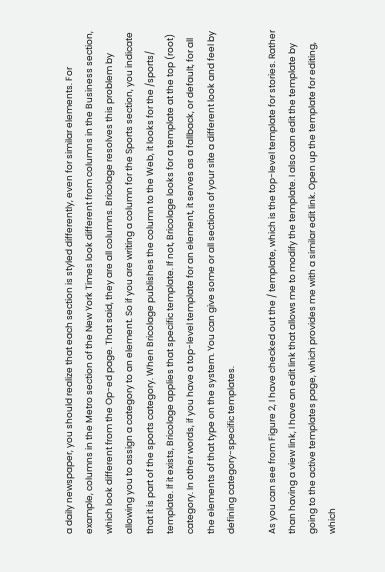a daily newspaper, you should realize that each section is styled differently, even for similar elements. For example, columns in the Metro section of the New York Times look different from columns in the Business section, which look different from the Op-ed page. That said, they are all columns. Bricolage resolves this problem by allowing you to assign a category to an element. So if you are writing a column for the Sports section, you indicate that it is part of the sports category. When Bricolage publishes the column to the Web, it looks for the /sports/ template. If it exists, Bricolage applies that specific template. If not, Bricolage looks for a template at the top (root) category. In other words, if you have a top-level template for an element, it serves as a fallback, or default, for all the elements of that type on the system. You can give some or all sections of your site a different look and feel by defining category-specific templates.

As you can see from Figure 2, I have checked out the / template, which is the top-level template for stories. Rather than having a view link, I have an edit link that allows me to modify the template. I also can edit the template by going to the active templates page, which provides me with a similar edit link. Open up the template for editing, which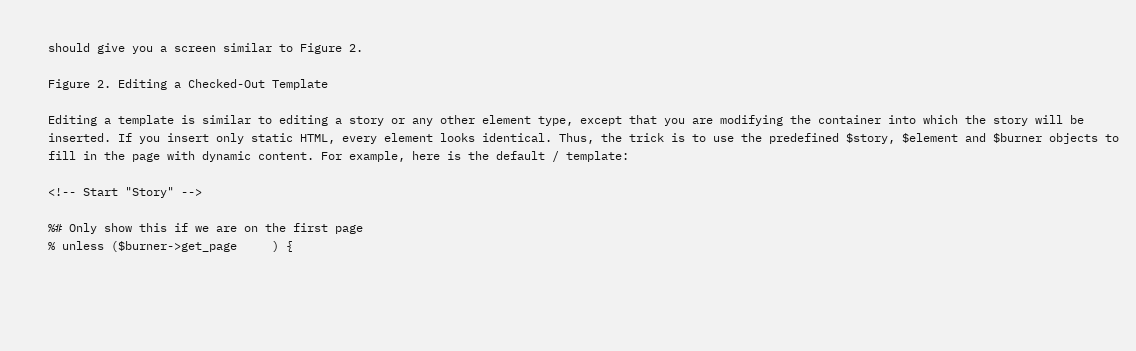should give you a screen similar to Figure 2.

Figure 2. Editing a Checked-Out Template

Editing a template is similar to editing a story or any other element type, except that you are modifying the container into which the story will be inserted. If you insert only static HTML, every element looks identical. Thus, the trick is to use the predefined $story, $element and $burner objects to fill in the page with dynamic content. For example, here is the default / template:

<!-- Start "Story" -->

%# Only show this if we are on the first page
% unless ($burner->get_page     ) {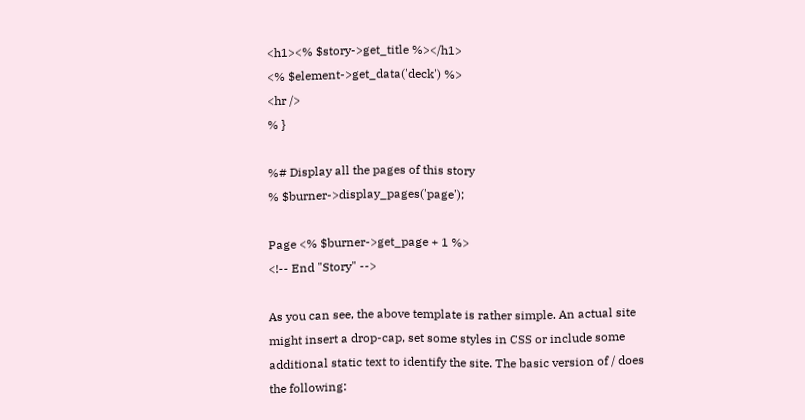<h1><% $story->get_title %></h1>
<% $element->get_data('deck') %>
<hr />
% }

%# Display all the pages of this story
% $burner->display_pages('page');

Page <% $burner->get_page + 1 %>
<!-- End "Story" -->

As you can see, the above template is rather simple. An actual site might insert a drop-cap, set some styles in CSS or include some additional static text to identify the site. The basic version of / does the following: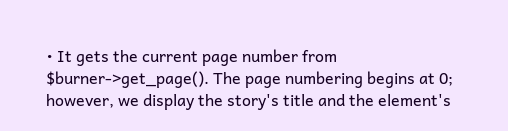• It gets the current page number from $burner->get_page(). The page numbering begins at 0; however, we display the story's title and the element's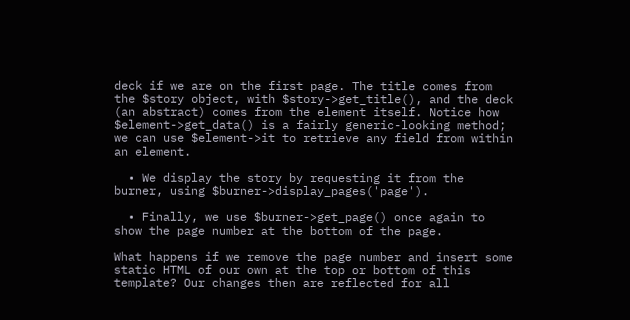deck if we are on the first page. The title comes from the $story object, with $story->get_title(), and the deck (an abstract) comes from the element itself. Notice how $element->get_data() is a fairly generic-looking method; we can use $element->it to retrieve any field from within an element.

  • We display the story by requesting it from the burner, using $burner->display_pages('page').

  • Finally, we use $burner->get_page() once again to show the page number at the bottom of the page.

What happens if we remove the page number and insert some static HTML of our own at the top or bottom of this template? Our changes then are reflected for all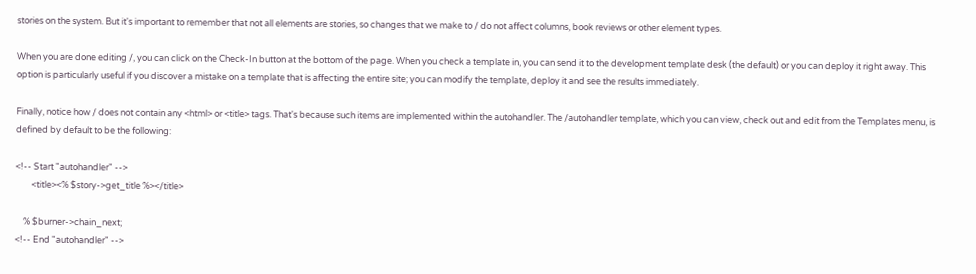stories on the system. But it's important to remember that not all elements are stories, so changes that we make to / do not affect columns, book reviews or other element types.

When you are done editing /, you can click on the Check-In button at the bottom of the page. When you check a template in, you can send it to the development template desk (the default) or you can deploy it right away. This option is particularly useful if you discover a mistake on a template that is affecting the entire site; you can modify the template, deploy it and see the results immediately.

Finally, notice how / does not contain any <html> or <title> tags. That's because such items are implemented within the autohandler. The /autohandler template, which you can view, check out and edit from the Templates menu, is defined by default to be the following:

<!-- Start "autohandler" -->
        <title><% $story->get_title %></title>

    % $burner->chain_next;
<!-- End "autohandler" -->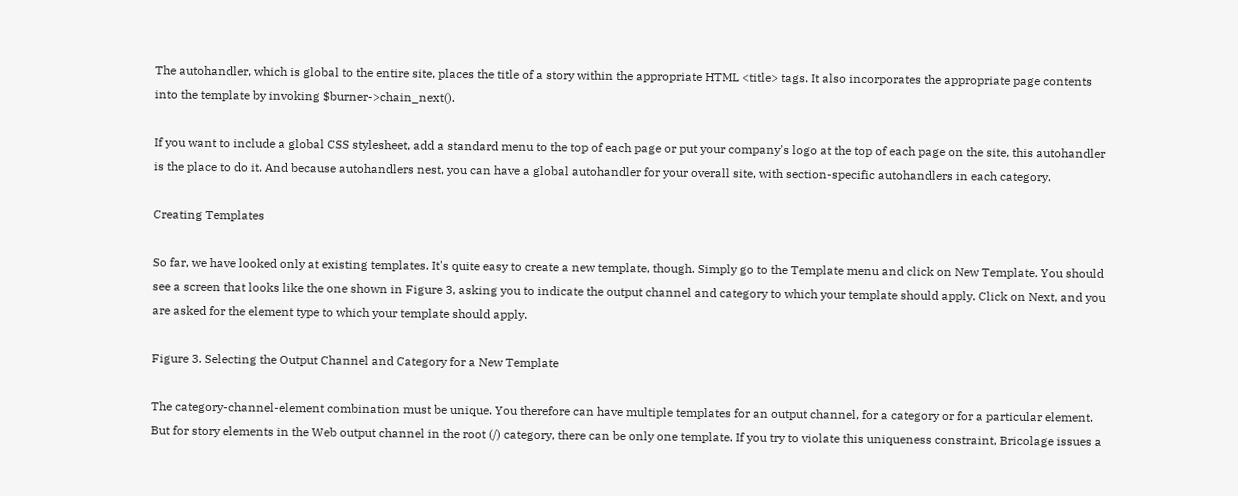The autohandler, which is global to the entire site, places the title of a story within the appropriate HTML <title> tags. It also incorporates the appropriate page contents into the template by invoking $burner->chain_next().

If you want to include a global CSS stylesheet, add a standard menu to the top of each page or put your company's logo at the top of each page on the site, this autohandler is the place to do it. And because autohandlers nest, you can have a global autohandler for your overall site, with section-specific autohandlers in each category.

Creating Templates

So far, we have looked only at existing templates. It's quite easy to create a new template, though. Simply go to the Template menu and click on New Template. You should see a screen that looks like the one shown in Figure 3, asking you to indicate the output channel and category to which your template should apply. Click on Next, and you are asked for the element type to which your template should apply.

Figure 3. Selecting the Output Channel and Category for a New Template

The category-channel-element combination must be unique. You therefore can have multiple templates for an output channel, for a category or for a particular element. But for story elements in the Web output channel in the root (/) category, there can be only one template. If you try to violate this uniqueness constraint, Bricolage issues a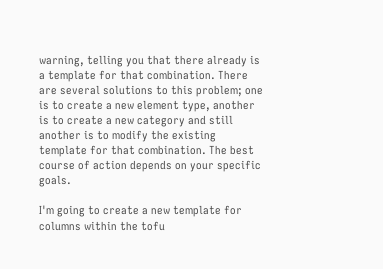warning, telling you that there already is a template for that combination. There are several solutions to this problem; one is to create a new element type, another is to create a new category and still another is to modify the existing template for that combination. The best course of action depends on your specific goals.

I'm going to create a new template for columns within the tofu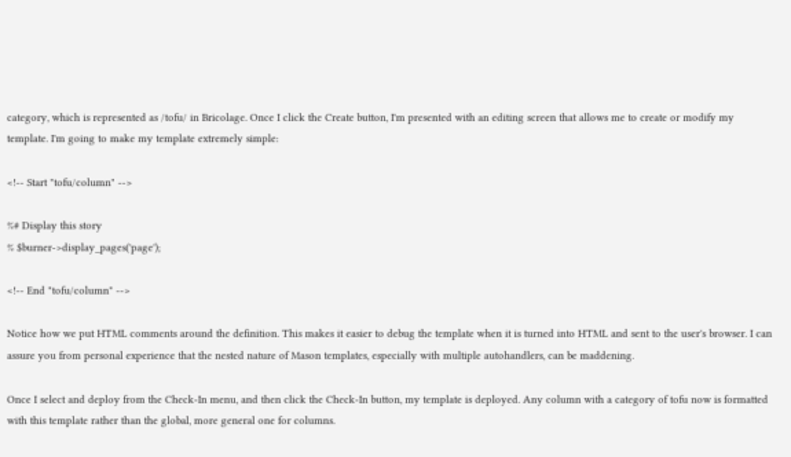category, which is represented as /tofu/ in Bricolage. Once I click the Create button, I'm presented with an editing screen that allows me to create or modify my template. I'm going to make my template extremely simple:

<!-- Start "tofu/column" -->

%# Display this story
% $burner->display_pages('page');

<!-- End "tofu/column" -->

Notice how we put HTML comments around the definition. This makes it easier to debug the template when it is turned into HTML and sent to the user's browser. I can assure you from personal experience that the nested nature of Mason templates, especially with multiple autohandlers, can be maddening.

Once I select and deploy from the Check-In menu, and then click the Check-In button, my template is deployed. Any column with a category of tofu now is formatted with this template rather than the global, more general one for columns.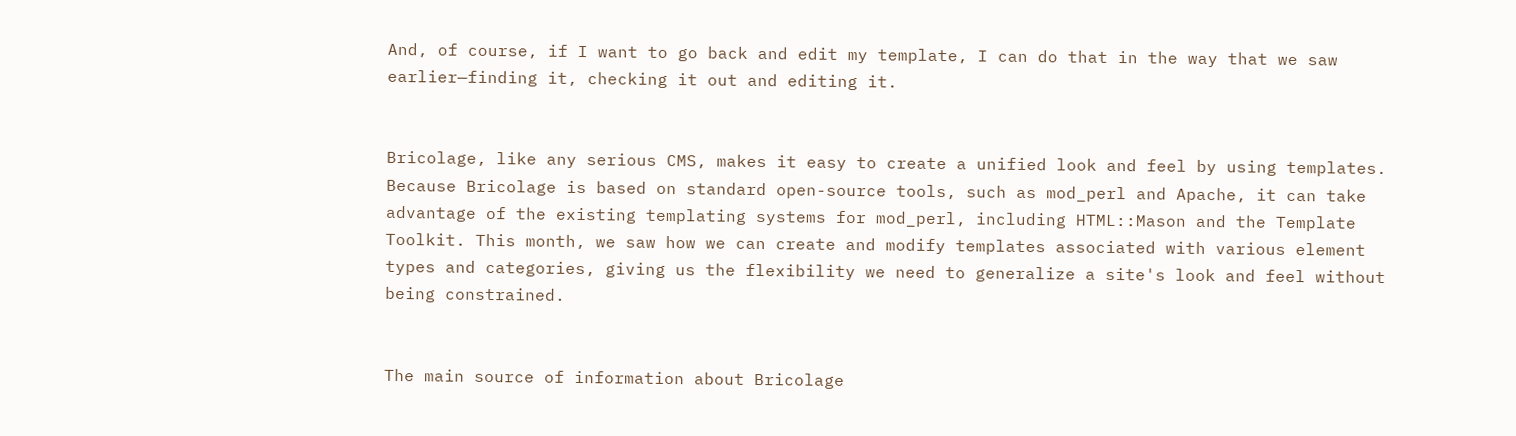And, of course, if I want to go back and edit my template, I can do that in the way that we saw earlier—finding it, checking it out and editing it.


Bricolage, like any serious CMS, makes it easy to create a unified look and feel by using templates. Because Bricolage is based on standard open-source tools, such as mod_perl and Apache, it can take advantage of the existing templating systems for mod_perl, including HTML::Mason and the Template Toolkit. This month, we saw how we can create and modify templates associated with various element types and categories, giving us the flexibility we need to generalize a site's look and feel without being constrained.


The main source of information about Bricolage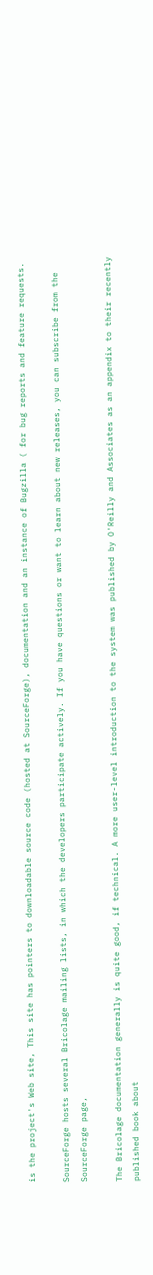is the project's Web site, This site has pointers to downloadable source code (hosted at SourceForge), documentation and an instance of Bugzilla ( for bug reports and feature requests.

SourceForge hosts several Bricolage mailing lists, in which the developers participate actively. If you have questions or want to learn about new releases, you can subscribe from the SourceForge page,

The Bricolage documentation generally is quite good, if technical. A more user-level introduction to the system was published by O'Reilly and Associates as an appendix to their recently published book about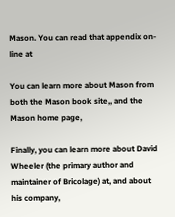Mason. You can read that appendix on-line at

You can learn more about Mason from both the Mason book site,, and the Mason home page,

Finally, you can learn more about David Wheeler (the primary author and maintainer of Bricolage) at, and about his company,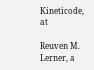Kineticode, at

Reuven M. Lerner, a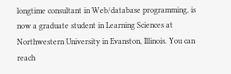longtime consultant in Web/database programming, is now a graduate student in Learning Sciences at Northwestern University in Evanston, Illinois. You can reach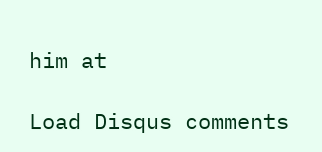him at

Load Disqus comments